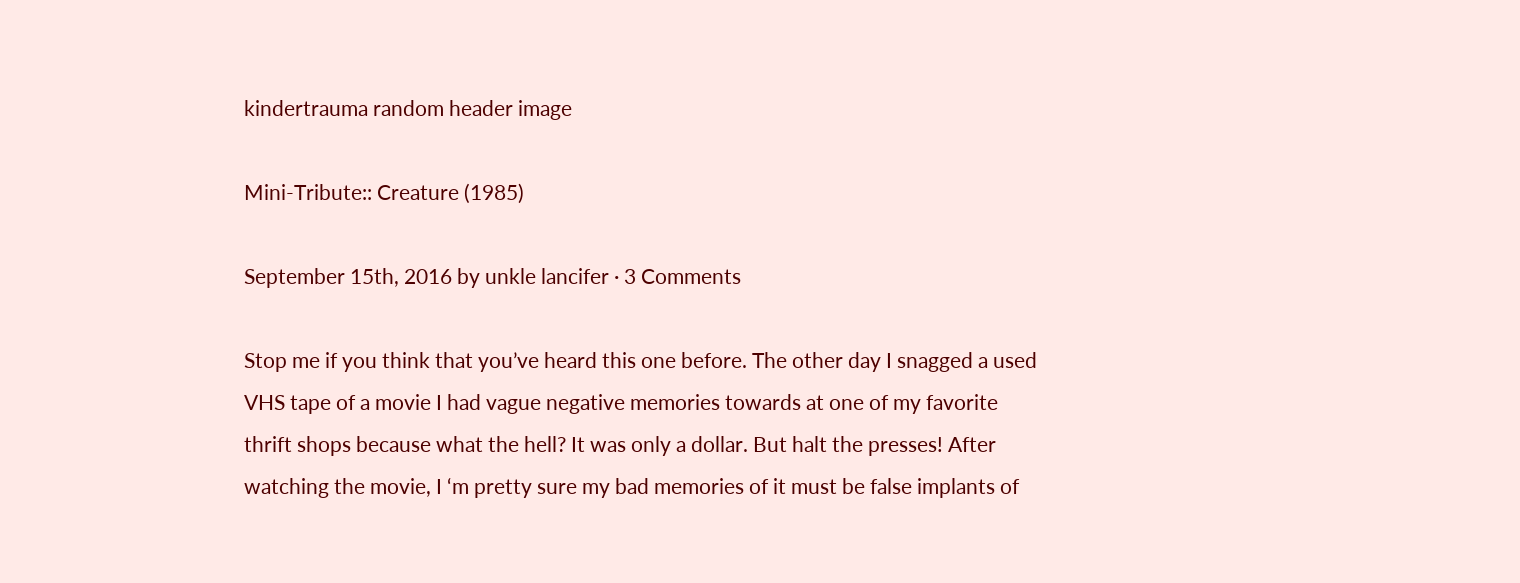kindertrauma random header image

Mini-Tribute:: Creature (1985)

September 15th, 2016 by unkle lancifer · 3 Comments

Stop me if you think that you’ve heard this one before. The other day I snagged a used VHS tape of a movie I had vague negative memories towards at one of my favorite thrift shops because what the hell? It was only a dollar. But halt the presses! After watching the movie, I ‘m pretty sure my bad memories of it must be false implants of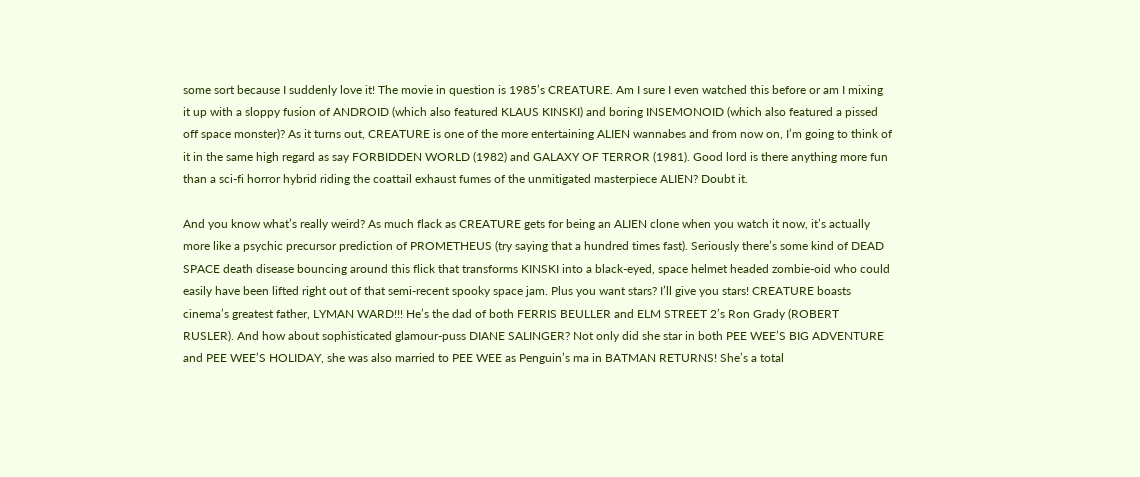some sort because I suddenly love it! The movie in question is 1985’s CREATURE. Am I sure I even watched this before or am I mixing it up with a sloppy fusion of ANDROID (which also featured KLAUS KINSKI) and boring INSEMONOID (which also featured a pissed off space monster)? As it turns out, CREATURE is one of the more entertaining ALIEN wannabes and from now on, I’m going to think of it in the same high regard as say FORBIDDEN WORLD (1982) and GALAXY OF TERROR (1981). Good lord is there anything more fun than a sci-fi horror hybrid riding the coattail exhaust fumes of the unmitigated masterpiece ALIEN? Doubt it.

And you know what’s really weird? As much flack as CREATURE gets for being an ALIEN clone when you watch it now, it’s actually more like a psychic precursor prediction of PROMETHEUS (try saying that a hundred times fast). Seriously there’s some kind of DEAD SPACE death disease bouncing around this flick that transforms KINSKI into a black-eyed, space helmet headed zombie-oid who could easily have been lifted right out of that semi-recent spooky space jam. Plus you want stars? I’ll give you stars! CREATURE boasts cinema’s greatest father, LYMAN WARD!!! He’s the dad of both FERRIS BEULLER and ELM STREET 2’s Ron Grady (ROBERT RUSLER). And how about sophisticated glamour-puss DIANE SALINGER? Not only did she star in both PEE WEE’S BIG ADVENTURE and PEE WEE’S HOLIDAY, she was also married to PEE WEE as Penguin’s ma in BATMAN RETURNS! She’s a total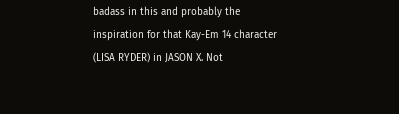badass in this and probably the inspiration for that Kay-Em 14 character (LISA RYDER) in JASON X. Not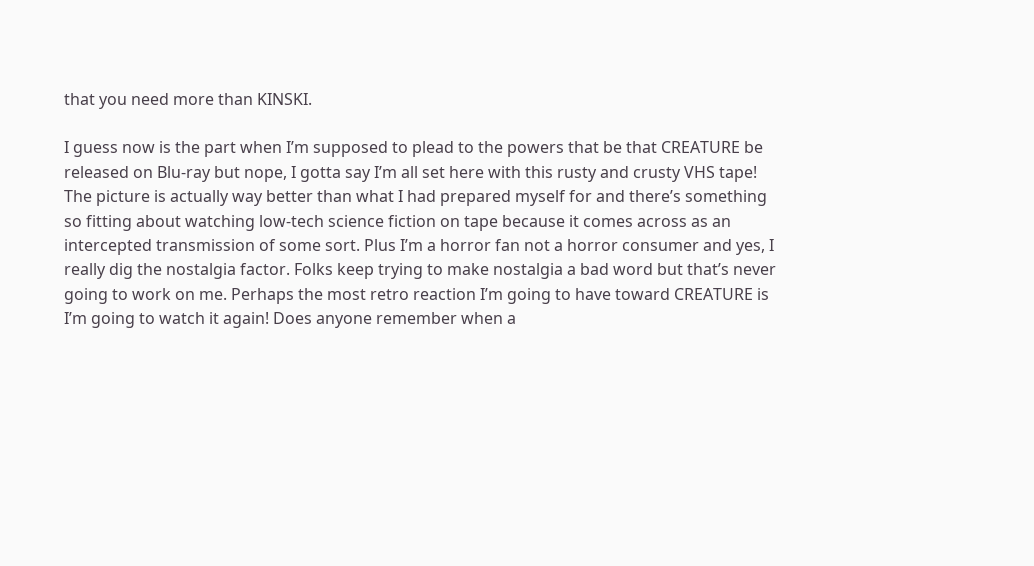that you need more than KINSKI.

I guess now is the part when I’m supposed to plead to the powers that be that CREATURE be released on Blu-ray but nope, I gotta say I’m all set here with this rusty and crusty VHS tape! The picture is actually way better than what I had prepared myself for and there’s something so fitting about watching low-tech science fiction on tape because it comes across as an intercepted transmission of some sort. Plus I’m a horror fan not a horror consumer and yes, I really dig the nostalgia factor. Folks keep trying to make nostalgia a bad word but that’s never going to work on me. Perhaps the most retro reaction I’m going to have toward CREATURE is I’m going to watch it again! Does anyone remember when a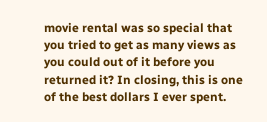movie rental was so special that you tried to get as many views as you could out of it before you returned it? In closing, this is one of the best dollars I ever spent.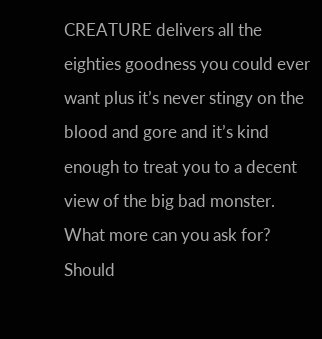CREATURE delivers all the eighties goodness you could ever want plus it’s never stingy on the blood and gore and it’s kind enough to treat you to a decent view of the big bad monster. What more can you ask for? Should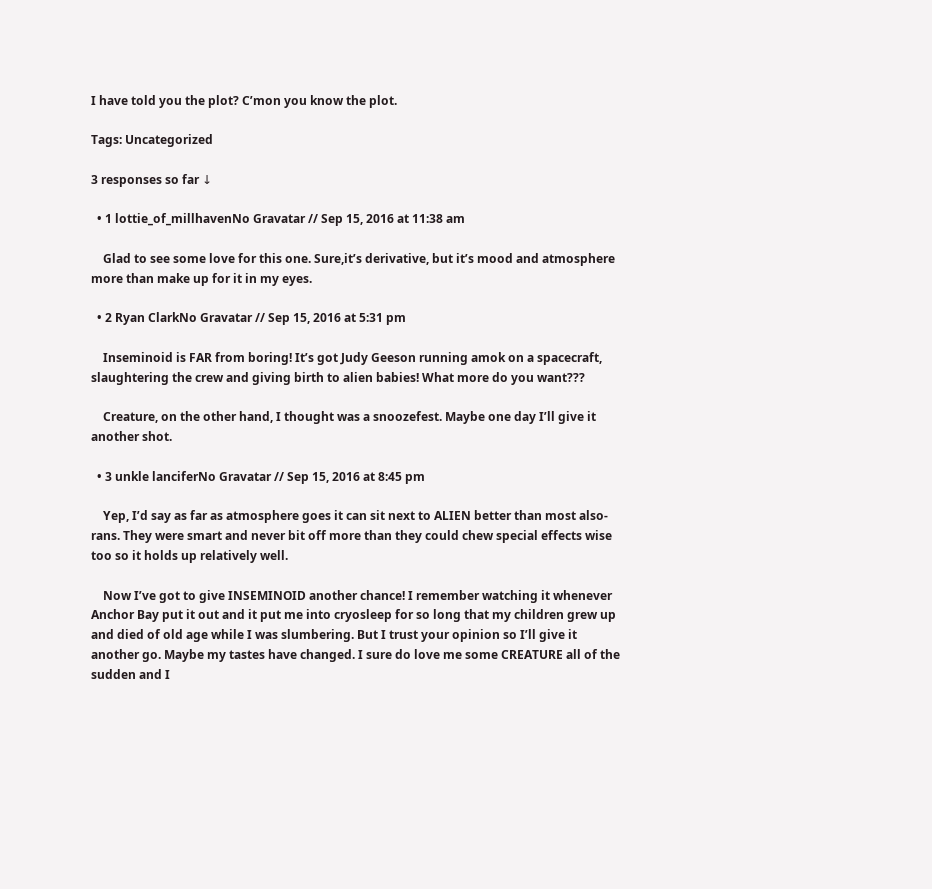I have told you the plot? C’mon you know the plot.

Tags: Uncategorized

3 responses so far ↓

  • 1 lottie_of_millhavenNo Gravatar // Sep 15, 2016 at 11:38 am

    Glad to see some love for this one. Sure,it’s derivative, but it’s mood and atmosphere more than make up for it in my eyes.

  • 2 Ryan ClarkNo Gravatar // Sep 15, 2016 at 5:31 pm

    Inseminoid is FAR from boring! It’s got Judy Geeson running amok on a spacecraft, slaughtering the crew and giving birth to alien babies! What more do you want???

    Creature, on the other hand, I thought was a snoozefest. Maybe one day I’ll give it another shot.

  • 3 unkle lanciferNo Gravatar // Sep 15, 2016 at 8:45 pm

    Yep, I’d say as far as atmosphere goes it can sit next to ALIEN better than most also-rans. They were smart and never bit off more than they could chew special effects wise too so it holds up relatively well.

    Now I’ve got to give INSEMINOID another chance! I remember watching it whenever Anchor Bay put it out and it put me into cryosleep for so long that my children grew up and died of old age while I was slumbering. But I trust your opinion so I’ll give it another go. Maybe my tastes have changed. I sure do love me some CREATURE all of the sudden and I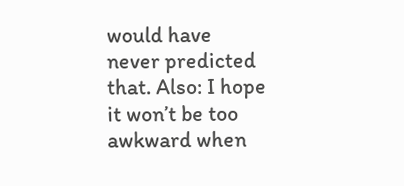would have never predicted that. Also: I hope it won’t be too awkward when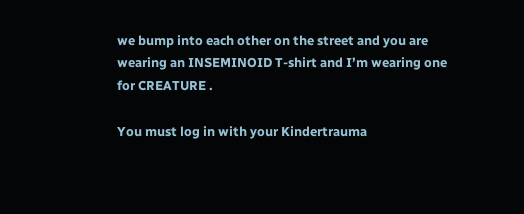we bump into each other on the street and you are wearing an INSEMINOID T-shirt and I’m wearing one for CREATURE .

You must log in with your Kindertrauma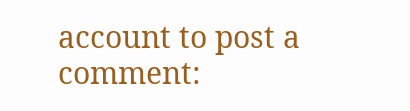account to post a comment: